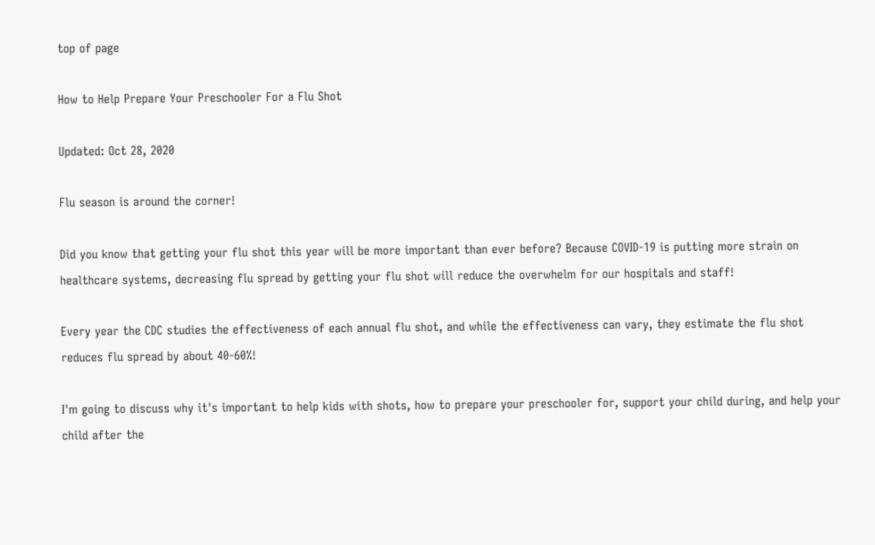top of page

How to Help Prepare Your Preschooler For a Flu Shot

Updated: Oct 28, 2020

Flu season is around the corner!

Did you know that getting your flu shot this year will be more important than ever before? Because COVID-19 is putting more strain on healthcare systems, decreasing flu spread by getting your flu shot will reduce the overwhelm for our hospitals and staff!

Every year the CDC studies the effectiveness of each annual flu shot, and while the effectiveness can vary, they estimate the flu shot reduces flu spread by about 40-60%!

I'm going to discuss why it's important to help kids with shots, how to prepare your preschooler for, support your child during, and help your child after the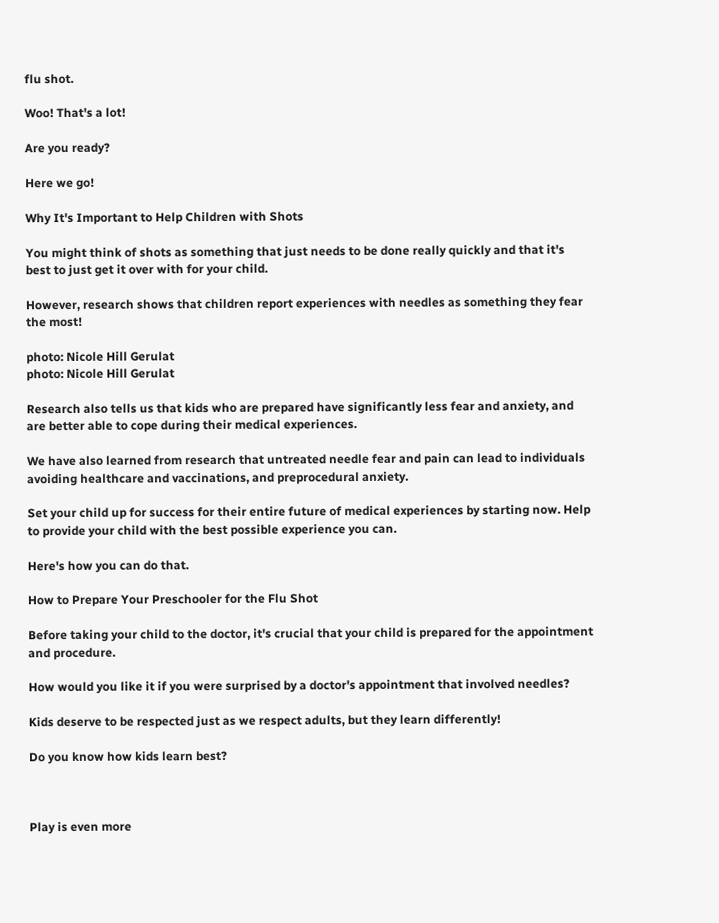flu shot.

Woo! That's a lot!

Are you ready?

Here we go!

Why It's Important to Help Children with Shots

You might think of shots as something that just needs to be done really quickly and that it's best to just get it over with for your child.

However, research shows that children report experiences with needles as something they fear the most!

photo: Nicole Hill Gerulat
photo: Nicole Hill Gerulat

Research also tells us that kids who are prepared have significantly less fear and anxiety, and are better able to cope during their medical experiences.

We have also learned from research that untreated needle fear and pain can lead to individuals avoiding healthcare and vaccinations, and preprocedural anxiety.

Set your child up for success for their entire future of medical experiences by starting now. Help to provide your child with the best possible experience you can.

Here's how you can do that.

How to Prepare Your Preschooler for the Flu Shot

Before taking your child to the doctor, it's crucial that your child is prepared for the appointment and procedure.

How would you like it if you were surprised by a doctor's appointment that involved needles?

Kids deserve to be respected just as we respect adults, but they learn differently!

Do you know how kids learn best?



Play is even more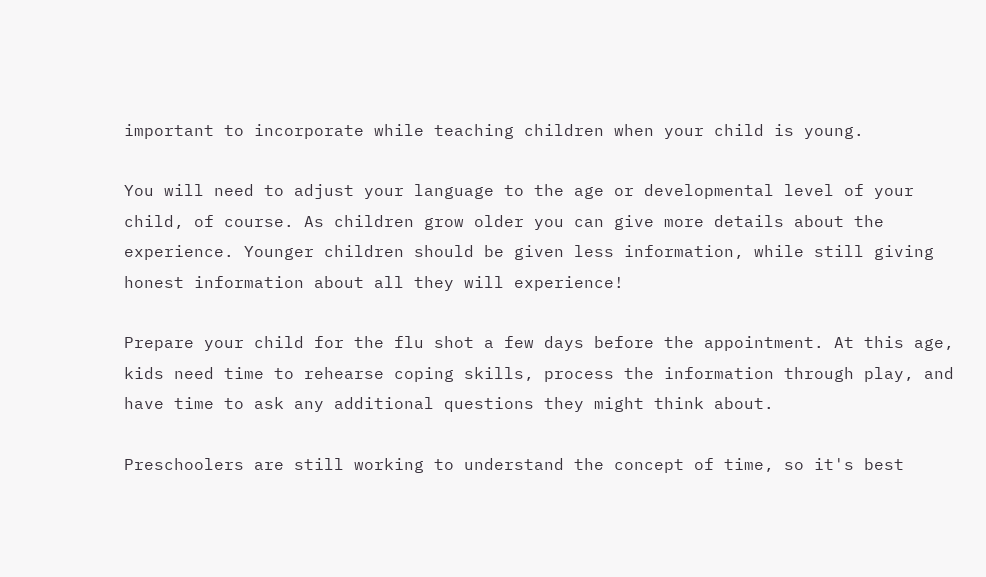important to incorporate while teaching children when your child is young.

You will need to adjust your language to the age or developmental level of your child, of course. As children grow older you can give more details about the experience. Younger children should be given less information, while still giving honest information about all they will experience!

Prepare your child for the flu shot a few days before the appointment. At this age, kids need time to rehearse coping skills, process the information through play, and have time to ask any additional questions they might think about.

Preschoolers are still working to understand the concept of time, so it's best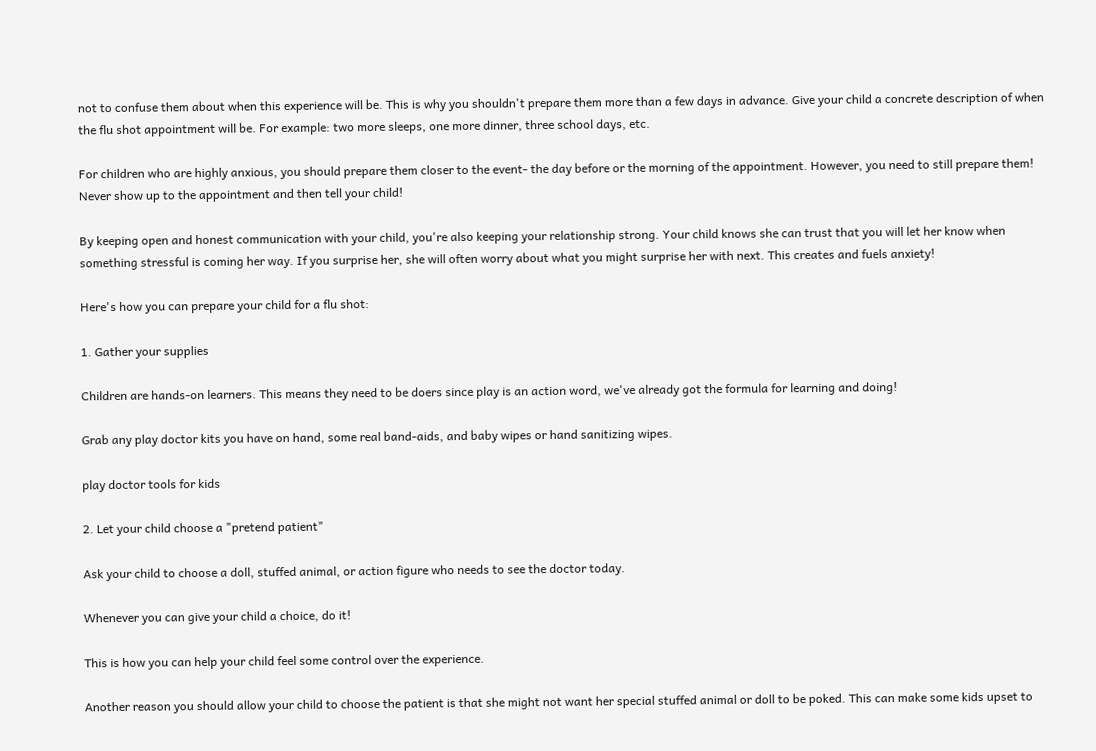not to confuse them about when this experience will be. This is why you shouldn't prepare them more than a few days in advance. Give your child a concrete description of when the flu shot appointment will be. For example: two more sleeps, one more dinner, three school days, etc.

For children who are highly anxious, you should prepare them closer to the event- the day before or the morning of the appointment. However, you need to still prepare them! Never show up to the appointment and then tell your child!

By keeping open and honest communication with your child, you're also keeping your relationship strong. Your child knows she can trust that you will let her know when something stressful is coming her way. If you surprise her, she will often worry about what you might surprise her with next. This creates and fuels anxiety!

Here's how you can prepare your child for a flu shot:

1. Gather your supplies

Children are hands-on learners. This means they need to be doers since play is an action word, we've already got the formula for learning and doing!

Grab any play doctor kits you have on hand, some real band-aids, and baby wipes or hand sanitizing wipes.

play doctor tools for kids

2. Let your child choose a "pretend patient"

Ask your child to choose a doll, stuffed animal, or action figure who needs to see the doctor today.

Whenever you can give your child a choice, do it!

This is how you can help your child feel some control over the experience.

Another reason you should allow your child to choose the patient is that she might not want her special stuffed animal or doll to be poked. This can make some kids upset to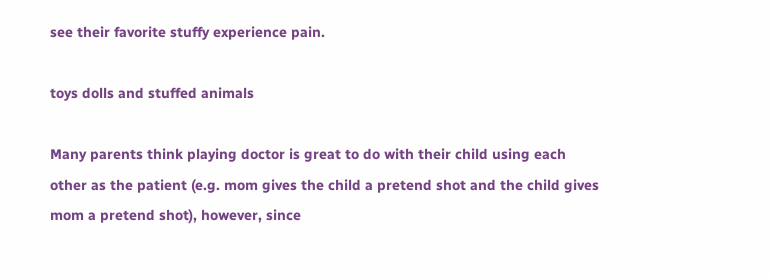see their favorite stuffy experience pain.

toys dolls and stuffed animals

Many parents think playing doctor is great to do with their child using each other as the patient (e.g. mom gives the child a pretend shot and the child gives mom a pretend shot), however, since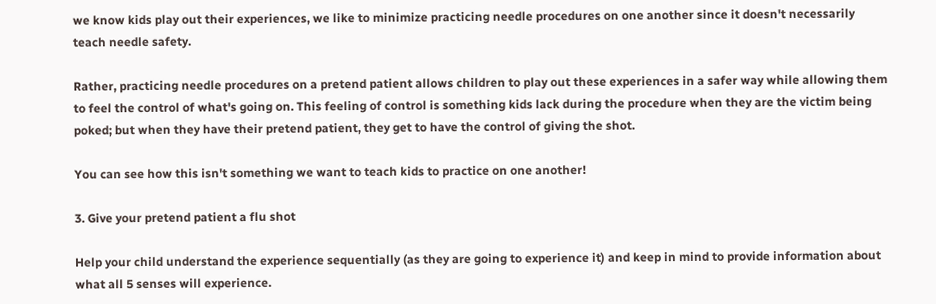we know kids play out their experiences, we like to minimize practicing needle procedures on one another since it doesn't necessarily teach needle safety.

Rather, practicing needle procedures on a pretend patient allows children to play out these experiences in a safer way while allowing them to feel the control of what's going on. This feeling of control is something kids lack during the procedure when they are the victim being poked; but when they have their pretend patient, they get to have the control of giving the shot.

You can see how this isn't something we want to teach kids to practice on one another!

3. Give your pretend patient a flu shot

Help your child understand the experience sequentially (as they are going to experience it) and keep in mind to provide information about what all 5 senses will experience.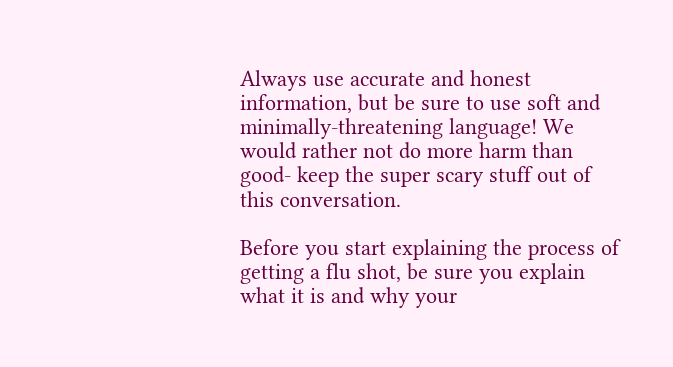Always use accurate and honest information, but be sure to use soft and minimally-threatening language! We would rather not do more harm than good- keep the super scary stuff out of this conversation.

Before you start explaining the process of getting a flu shot, be sure you explain what it is and why your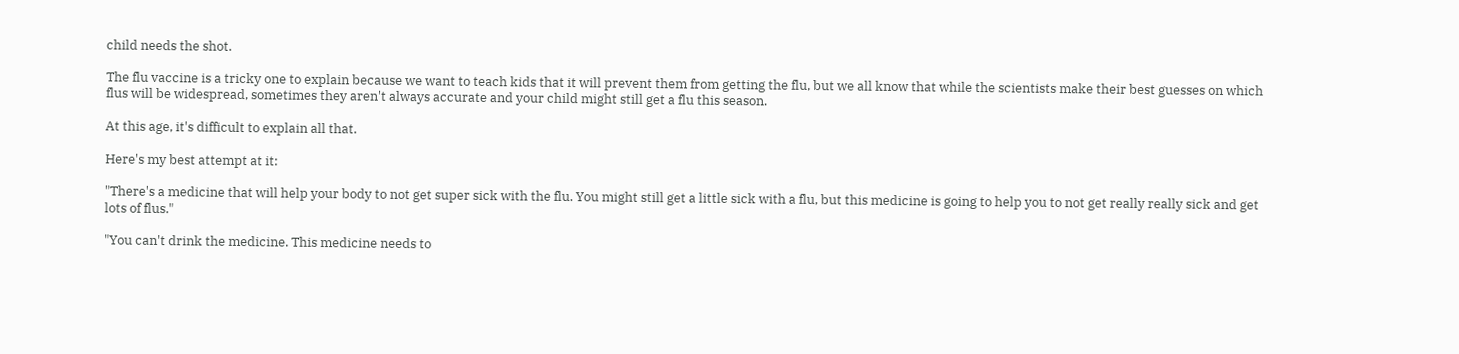child needs the shot.

The flu vaccine is a tricky one to explain because we want to teach kids that it will prevent them from getting the flu, but we all know that while the scientists make their best guesses on which flus will be widespread, sometimes they aren't always accurate and your child might still get a flu this season.

At this age, it's difficult to explain all that.

Here's my best attempt at it:

"There's a medicine that will help your body to not get super sick with the flu. You might still get a little sick with a flu, but this medicine is going to help you to not get really really sick and get lots of flus."

"You can't drink the medicine. This medicine needs to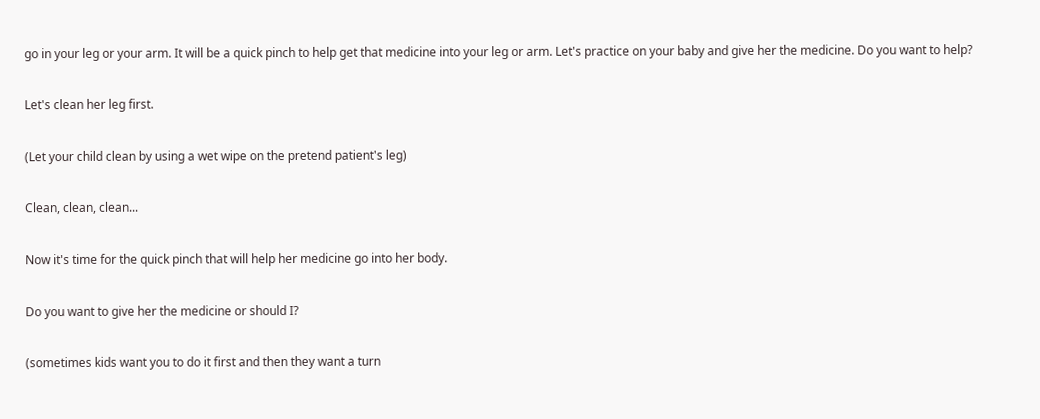go in your leg or your arm. It will be a quick pinch to help get that medicine into your leg or arm. Let's practice on your baby and give her the medicine. Do you want to help?

Let's clean her leg first.

(Let your child clean by using a wet wipe on the pretend patient's leg)

Clean, clean, clean...

Now it's time for the quick pinch that will help her medicine go into her body.

Do you want to give her the medicine or should I?

(sometimes kids want you to do it first and then they want a turn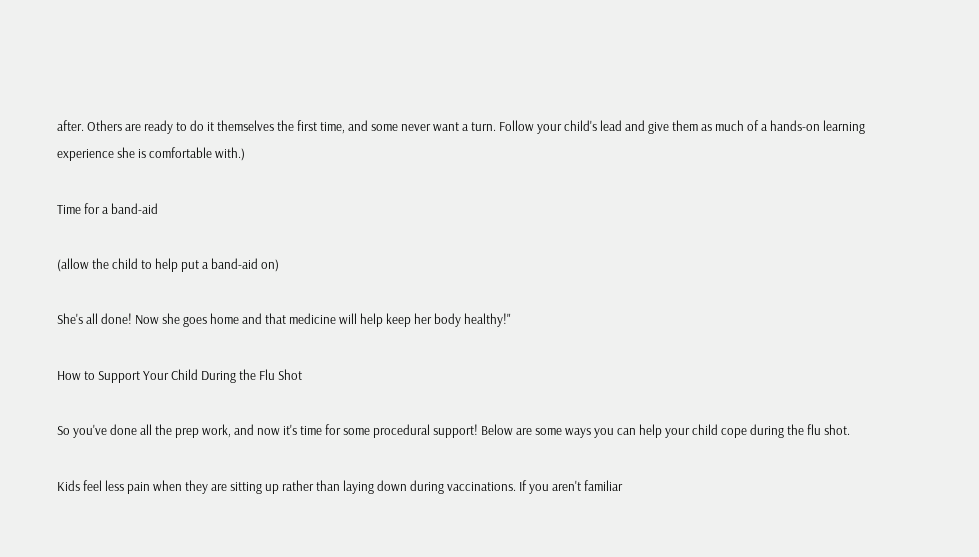after. Others are ready to do it themselves the first time, and some never want a turn. Follow your child's lead and give them as much of a hands-on learning experience she is comfortable with.)

Time for a band-aid

(allow the child to help put a band-aid on)

She's all done! Now she goes home and that medicine will help keep her body healthy!"

How to Support Your Child During the Flu Shot

So you've done all the prep work, and now it's time for some procedural support! Below are some ways you can help your child cope during the flu shot.

Kids feel less pain when they are sitting up rather than laying down during vaccinations. If you aren't familiar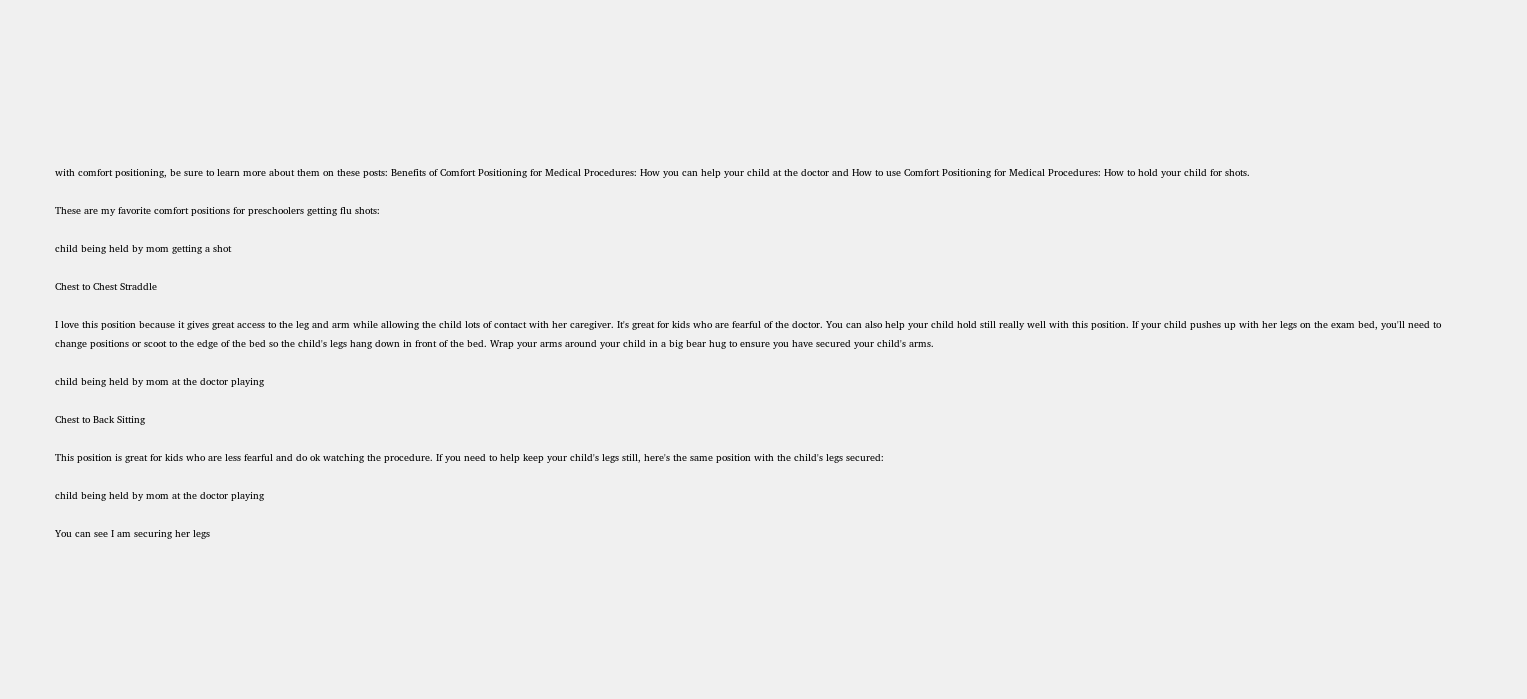with comfort positioning, be sure to learn more about them on these posts: Benefits of Comfort Positioning for Medical Procedures: How you can help your child at the doctor and How to use Comfort Positioning for Medical Procedures: How to hold your child for shots.

These are my favorite comfort positions for preschoolers getting flu shots:

child being held by mom getting a shot

Chest to Chest Straddle

I love this position because it gives great access to the leg and arm while allowing the child lots of contact with her caregiver. It's great for kids who are fearful of the doctor. You can also help your child hold still really well with this position. If your child pushes up with her legs on the exam bed, you'll need to change positions or scoot to the edge of the bed so the child's legs hang down in front of the bed. Wrap your arms around your child in a big bear hug to ensure you have secured your child's arms.

child being held by mom at the doctor playing

Chest to Back Sitting

This position is great for kids who are less fearful and do ok watching the procedure. If you need to help keep your child's legs still, here's the same position with the child's legs secured:

child being held by mom at the doctor playing

You can see I am securing her legs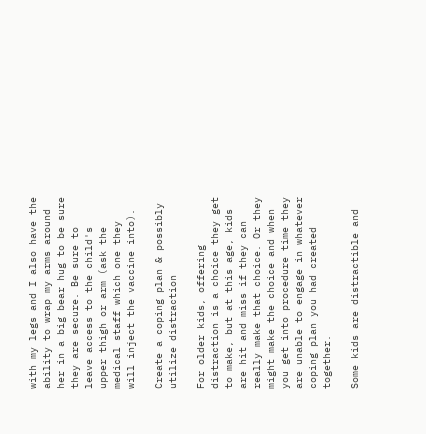with my legs and I also have the ability to wrap my arms around her in a big bear hug to be sure they are secure. Be sure to leave access to the child's upper thigh or arm (ask the medical staff which one they will inject the vaccine into).

Create a coping plan & possibly utilize distraction

For older kids, offering distraction is a choice they get to make, but at this age, kids are hit and miss if they can really make that choice. Or they might make the choice and when you get into procedure time they are unable to engage in whatever coping plan you had created together.

Some kids are distractible and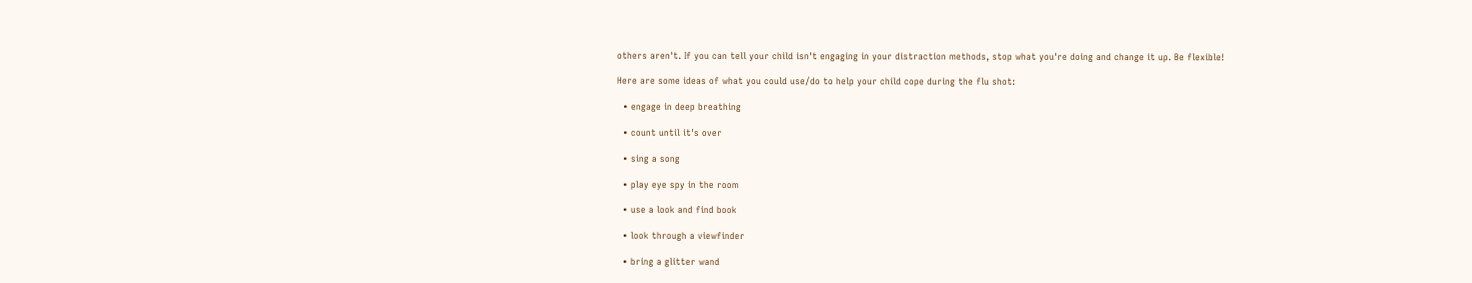others aren't. If you can tell your child isn't engaging in your distraction methods, stop what you're doing and change it up. Be flexible!

Here are some ideas of what you could use/do to help your child cope during the flu shot:

  • engage in deep breathing

  • count until it's over

  • sing a song

  • play eye spy in the room

  • use a look and find book

  • look through a viewfinder

  • bring a glitter wand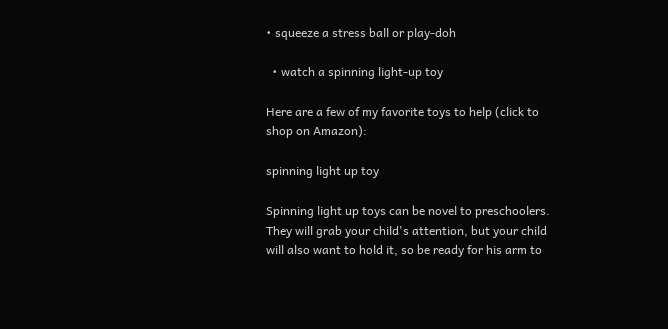• squeeze a stress ball or play-doh

  • watch a spinning light-up toy

Here are a few of my favorite toys to help (click to shop on Amazon):

spinning light up toy

Spinning light up toys can be novel to preschoolers. They will grab your child's attention, but your child will also want to hold it, so be ready for his arm to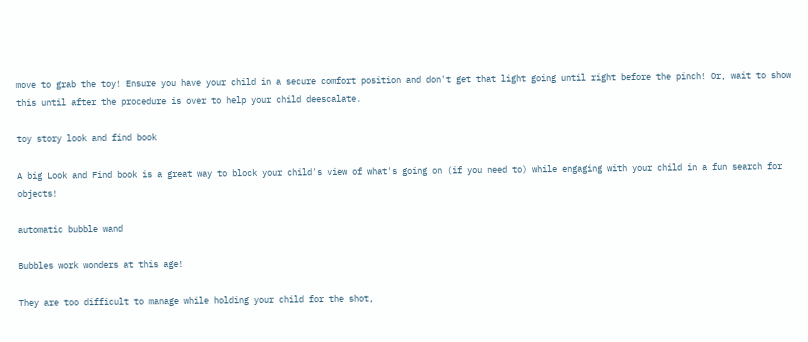move to grab the toy! Ensure you have your child in a secure comfort position and don't get that light going until right before the pinch! Or, wait to show this until after the procedure is over to help your child deescalate.

toy story look and find book

A big Look and Find book is a great way to block your child's view of what's going on (if you need to) while engaging with your child in a fun search for objects!

automatic bubble wand

Bubbles work wonders at this age!

They are too difficult to manage while holding your child for the shot,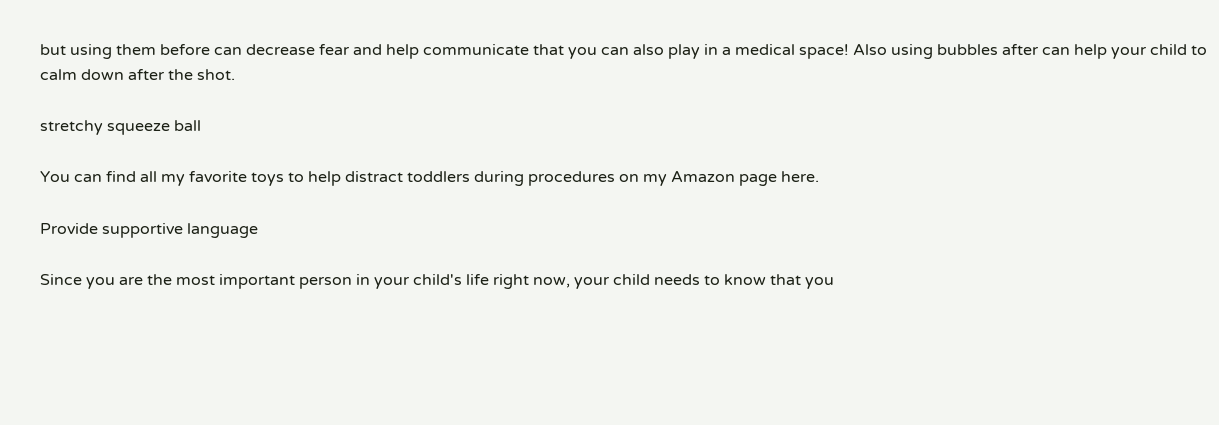but using them before can decrease fear and help communicate that you can also play in a medical space! Also using bubbles after can help your child to calm down after the shot.

stretchy squeeze ball

You can find all my favorite toys to help distract toddlers during procedures on my Amazon page here.

Provide supportive language

Since you are the most important person in your child's life right now, your child needs to know that you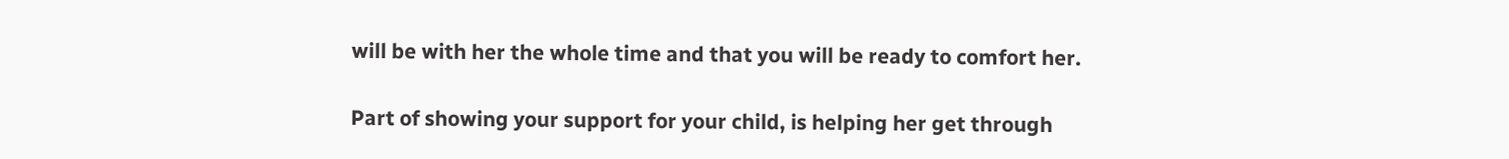will be with her the whole time and that you will be ready to comfort her.

Part of showing your support for your child, is helping her get through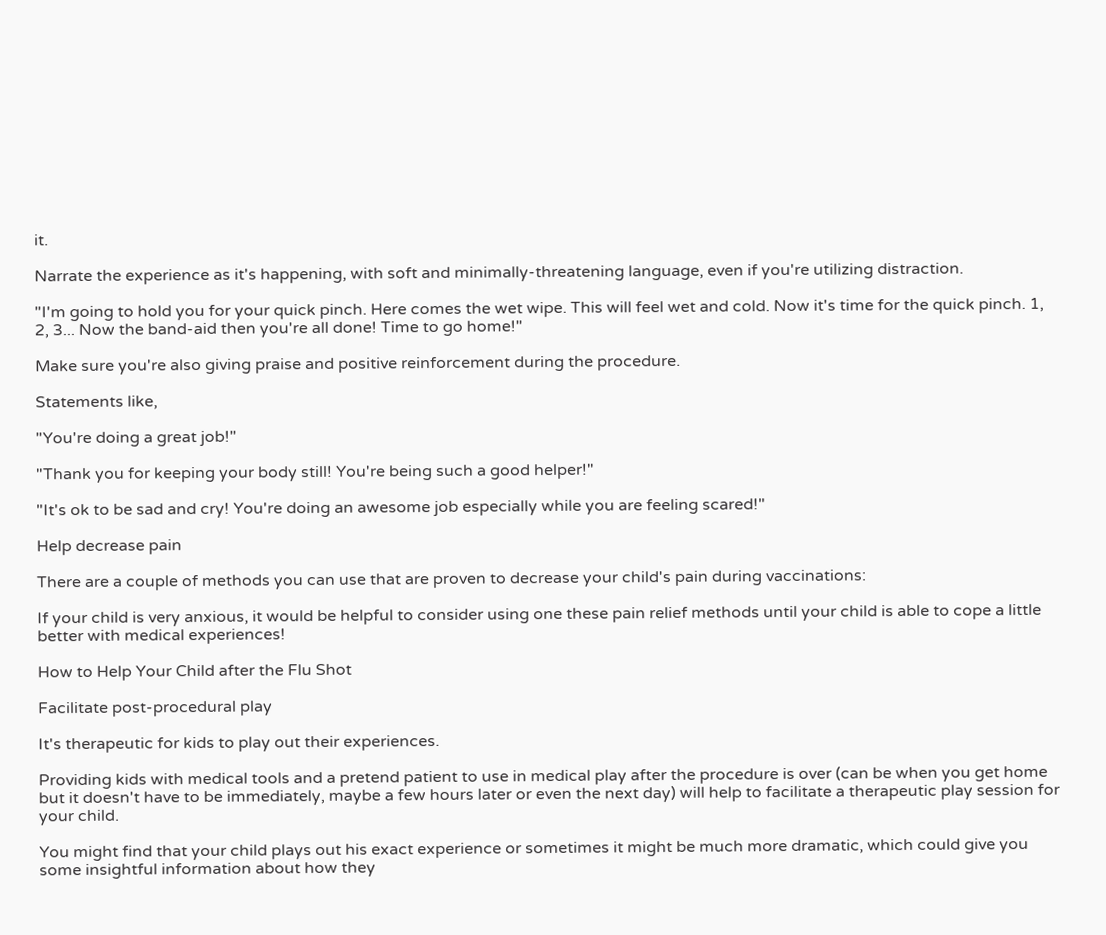it.

Narrate the experience as it's happening, with soft and minimally-threatening language, even if you're utilizing distraction.

"I'm going to hold you for your quick pinch. Here comes the wet wipe. This will feel wet and cold. Now it's time for the quick pinch. 1, 2, 3... Now the band-aid then you're all done! Time to go home!"

Make sure you're also giving praise and positive reinforcement during the procedure.

Statements like,

"You're doing a great job!"

"Thank you for keeping your body still! You're being such a good helper!"

"It's ok to be sad and cry! You're doing an awesome job especially while you are feeling scared!"

Help decrease pain

There are a couple of methods you can use that are proven to decrease your child's pain during vaccinations:

If your child is very anxious, it would be helpful to consider using one these pain relief methods until your child is able to cope a little better with medical experiences!

How to Help Your Child after the Flu Shot

Facilitate post-procedural play

It's therapeutic for kids to play out their experiences.

Providing kids with medical tools and a pretend patient to use in medical play after the procedure is over (can be when you get home but it doesn't have to be immediately, maybe a few hours later or even the next day) will help to facilitate a therapeutic play session for your child.

You might find that your child plays out his exact experience or sometimes it might be much more dramatic, which could give you some insightful information about how they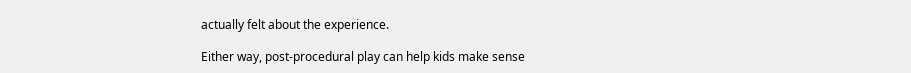actually felt about the experience.

Either way, post-procedural play can help kids make sense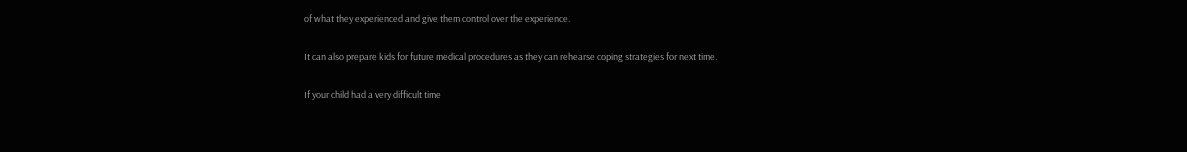of what they experienced and give them control over the experience.

It can also prepare kids for future medical procedures as they can rehearse coping strategies for next time.

If your child had a very difficult time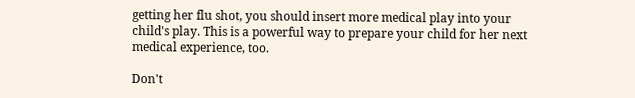getting her flu shot, you should insert more medical play into your child's play. This is a powerful way to prepare your child for her next medical experience, too.

Don't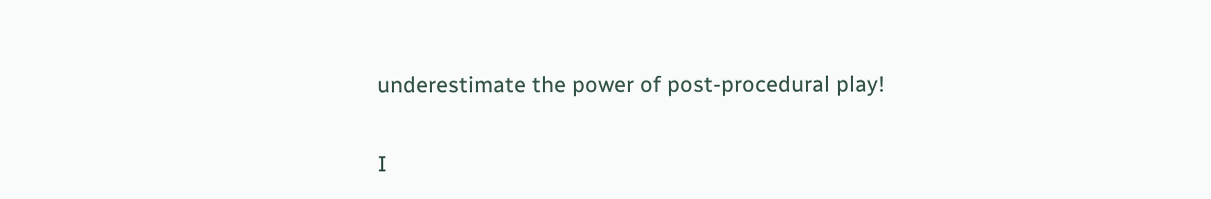underestimate the power of post-procedural play!

I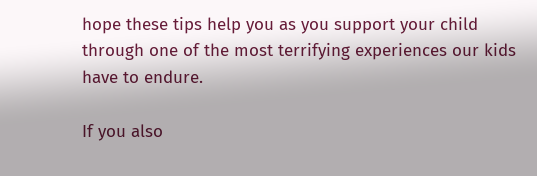hope these tips help you as you support your child through one of the most terrifying experiences our kids have to endure.

If you also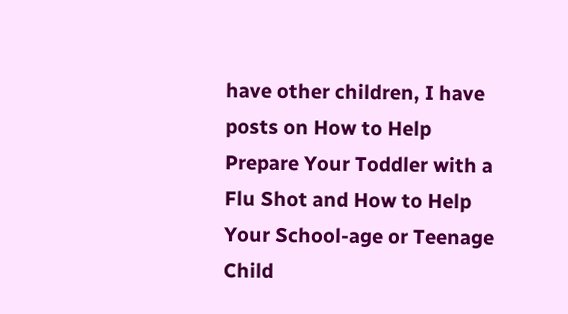have other children, I have posts on How to Help Prepare Your Toddler with a Flu Shot and How to Help Your School-age or Teenage Child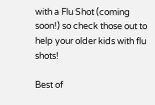with a Flu Shot (coming soon!) so check those out to help your older kids with flu shots!

Best of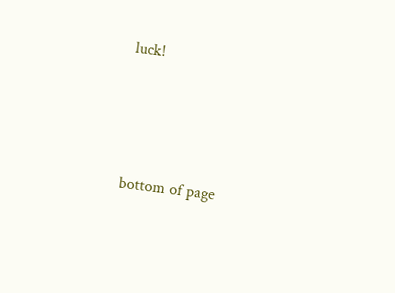luck!





bottom of page